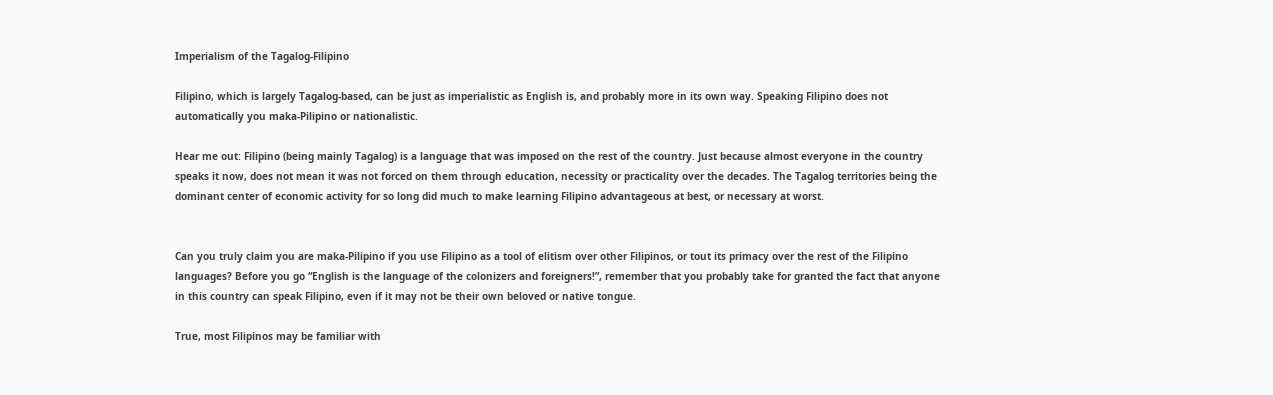Imperialism of the Tagalog-Filipino

Filipino, which is largely Tagalog-based, can be just as imperialistic as English is, and probably more in its own way. Speaking Filipino does not automatically you maka-Pilipino or nationalistic.

Hear me out: Filipino (being mainly Tagalog) is a language that was imposed on the rest of the country. Just because almost everyone in the country speaks it now, does not mean it was not forced on them through education, necessity or practicality over the decades. The Tagalog territories being the dominant center of economic activity for so long did much to make learning Filipino advantageous at best, or necessary at worst.


Can you truly claim you are maka-Pilipino if you use Filipino as a tool of elitism over other Filipinos, or tout its primacy over the rest of the Filipino languages? Before you go “English is the language of the colonizers and foreigners!”, remember that you probably take for granted the fact that anyone in this country can speak Filipino, even if it may not be their own beloved or native tongue.

True, most Filipinos may be familiar with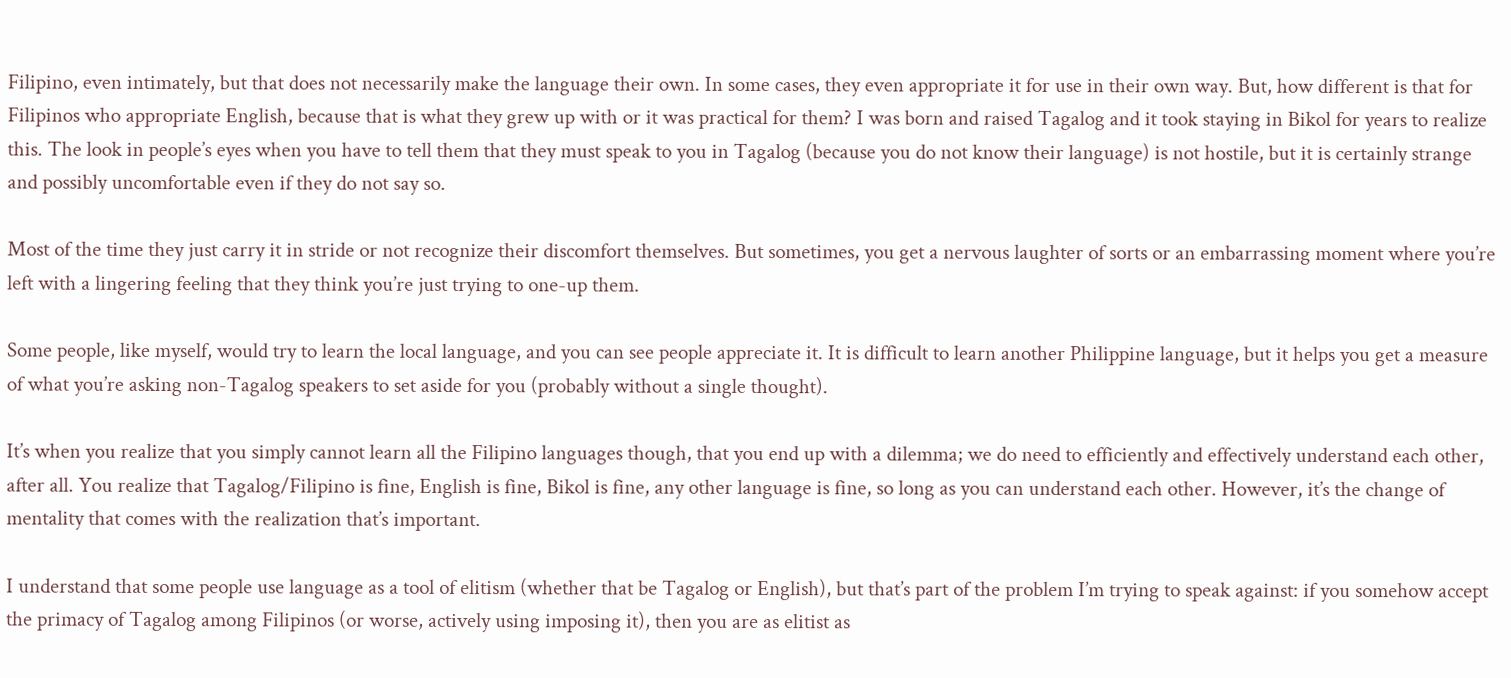Filipino, even intimately, but that does not necessarily make the language their own. In some cases, they even appropriate it for use in their own way. But, how different is that for Filipinos who appropriate English, because that is what they grew up with or it was practical for them? I was born and raised Tagalog and it took staying in Bikol for years to realize this. The look in people’s eyes when you have to tell them that they must speak to you in Tagalog (because you do not know their language) is not hostile, but it is certainly strange and possibly uncomfortable even if they do not say so.

Most of the time they just carry it in stride or not recognize their discomfort themselves. But sometimes, you get a nervous laughter of sorts or an embarrassing moment where you’re left with a lingering feeling that they think you’re just trying to one-up them.

Some people, like myself, would try to learn the local language, and you can see people appreciate it. It is difficult to learn another Philippine language, but it helps you get a measure of what you’re asking non-Tagalog speakers to set aside for you (probably without a single thought).

It’s when you realize that you simply cannot learn all the Filipino languages though, that you end up with a dilemma; we do need to efficiently and effectively understand each other, after all. You realize that Tagalog/Filipino is fine, English is fine, Bikol is fine, any other language is fine, so long as you can understand each other. However, it’s the change of mentality that comes with the realization that’s important.

I understand that some people use language as a tool of elitism (whether that be Tagalog or English), but that’s part of the problem I’m trying to speak against: if you somehow accept the primacy of Tagalog among Filipinos (or worse, actively using imposing it), then you are as elitist as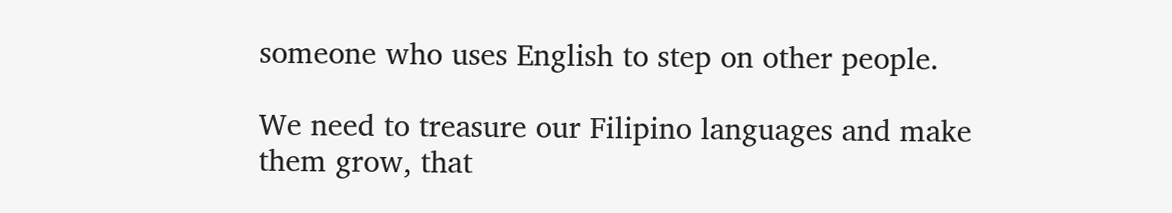someone who uses English to step on other people.

We need to treasure our Filipino languages and make them grow, that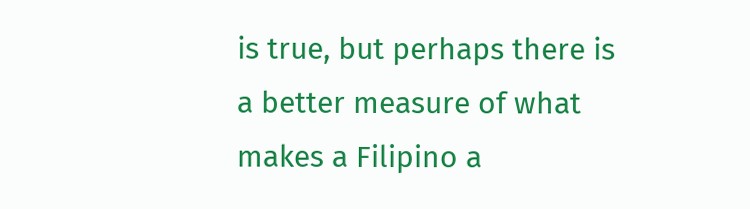is true, but perhaps there is a better measure of what makes a Filipino a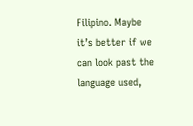Filipino. Maybe it’s better if we can look past the language used,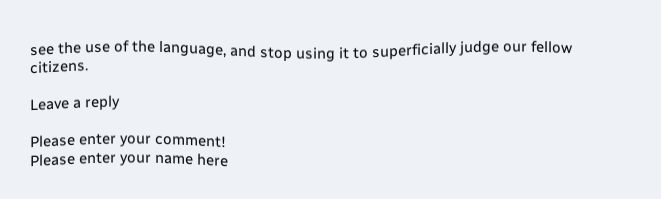see the use of the language, and stop using it to superficially judge our fellow citizens.

Leave a reply

Please enter your comment!
Please enter your name here